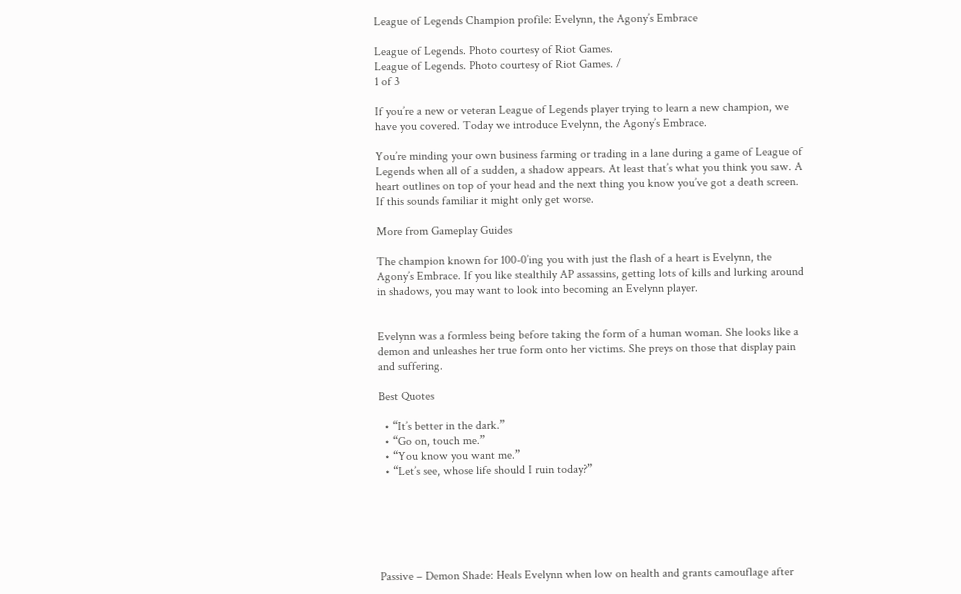League of Legends Champion profile: Evelynn, the Agony’s Embrace

League of Legends. Photo courtesy of Riot Games.
League of Legends. Photo courtesy of Riot Games. /
1 of 3

If you’re a new or veteran League of Legends player trying to learn a new champion, we have you covered. Today we introduce Evelynn, the Agony’s Embrace.

You’re minding your own business farming or trading in a lane during a game of League of Legends when all of a sudden, a shadow appears. At least that’s what you think you saw. A heart outlines on top of your head and the next thing you know you’ve got a death screen. If this sounds familiar it might only get worse.

More from Gameplay Guides

The champion known for 100-0’ing you with just the flash of a heart is Evelynn, the Agony’s Embrace. If you like stealthily AP assassins, getting lots of kills and lurking around in shadows, you may want to look into becoming an Evelynn player.


Evelynn was a formless being before taking the form of a human woman. She looks like a demon and unleashes her true form onto her victims. She preys on those that display pain and suffering.

Best Quotes

  • “It’s better in the dark.”
  • “Go on, touch me.”
  • “You know you want me.”
  • “Let’s see, whose life should I ruin today?”






Passive – Demon Shade: Heals Evelynn when low on health and grants camouflage after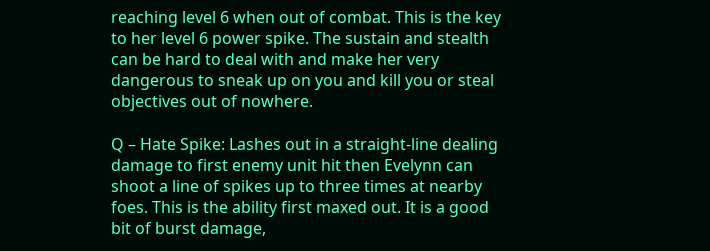reaching level 6 when out of combat. This is the key to her level 6 power spike. The sustain and stealth can be hard to deal with and make her very dangerous to sneak up on you and kill you or steal objectives out of nowhere.

Q – Hate Spike: Lashes out in a straight-line dealing damage to first enemy unit hit then Evelynn can shoot a line of spikes up to three times at nearby foes. This is the ability first maxed out. It is a good bit of burst damage,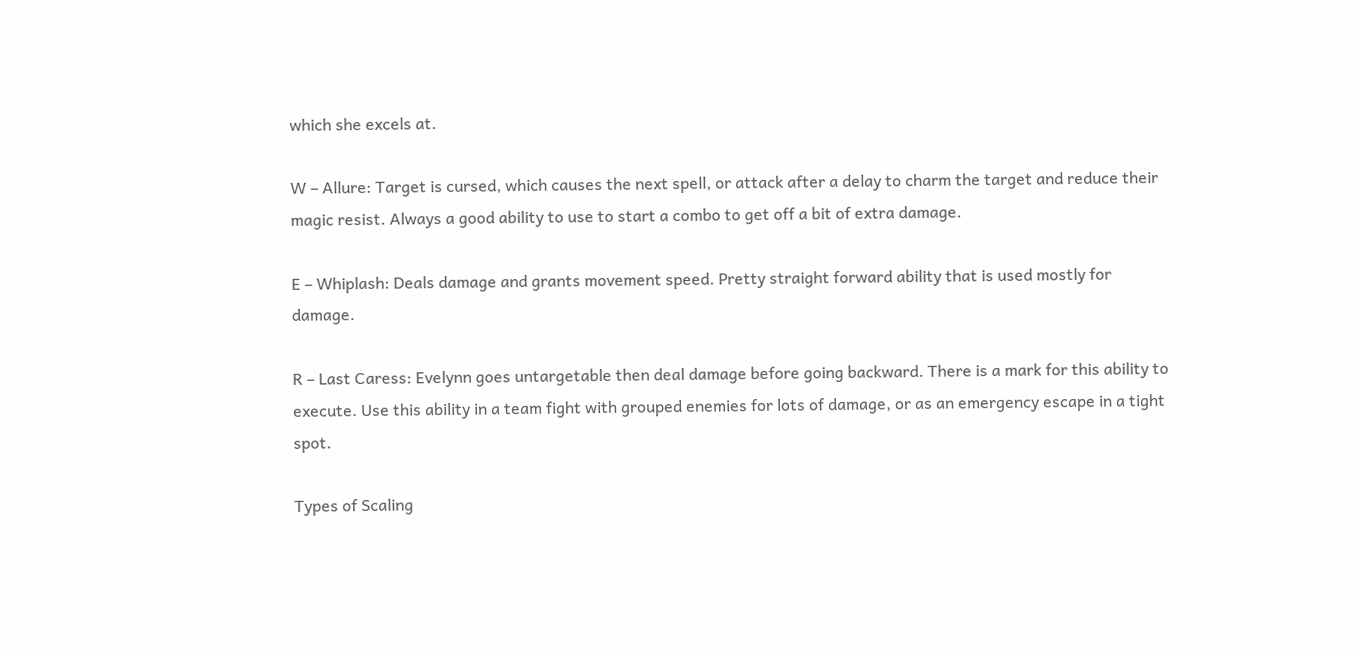which she excels at.

W – Allure: Target is cursed, which causes the next spell, or attack after a delay to charm the target and reduce their magic resist. Always a good ability to use to start a combo to get off a bit of extra damage.

E – Whiplash: Deals damage and grants movement speed. Pretty straight forward ability that is used mostly for damage.

R – Last Caress: Evelynn goes untargetable then deal damage before going backward. There is a mark for this ability to execute. Use this ability in a team fight with grouped enemies for lots of damage, or as an emergency escape in a tight spot.

Types of Scaling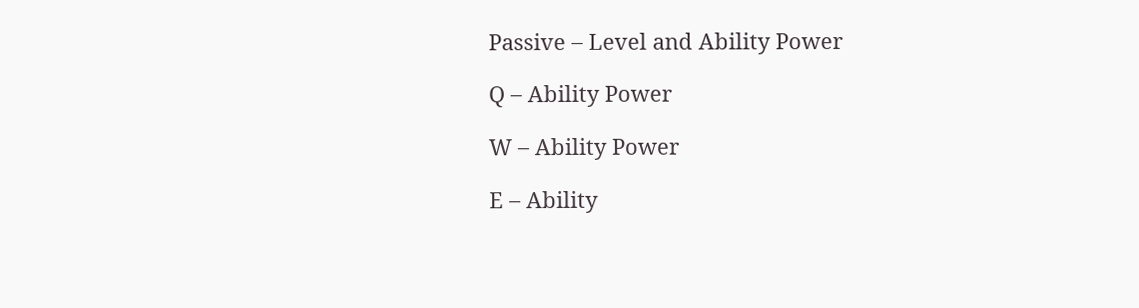Passive – Level and Ability Power

Q – Ability Power

W – Ability Power

E – Ability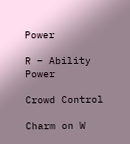Power

R – Ability Power

Crowd Control

Charm on W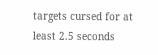targets cursed for at least 2.5 seconds